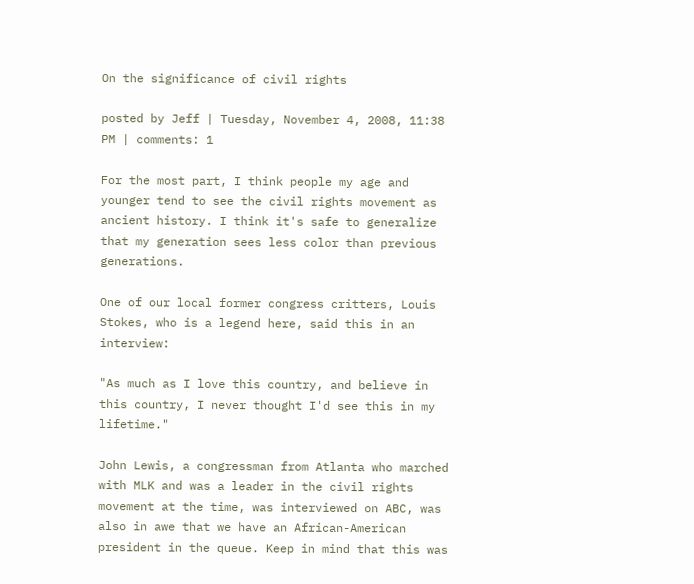On the significance of civil rights

posted by Jeff | Tuesday, November 4, 2008, 11:38 PM | comments: 1

For the most part, I think people my age and younger tend to see the civil rights movement as ancient history. I think it's safe to generalize that my generation sees less color than previous generations.

One of our local former congress critters, Louis Stokes, who is a legend here, said this in an interview:

"As much as I love this country, and believe in this country, I never thought I'd see this in my lifetime."

John Lewis, a congressman from Atlanta who marched with MLK and was a leader in the civil rights movement at the time, was interviewed on ABC, was also in awe that we have an African-American president in the queue. Keep in mind that this was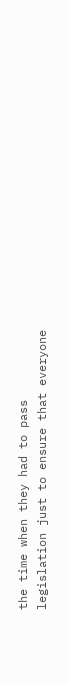the time when they had to pass legislation just to ensure that everyone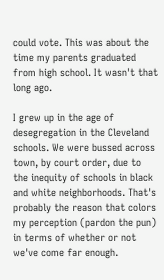could vote. This was about the time my parents graduated from high school. It wasn't that long ago.

I grew up in the age of desegregation in the Cleveland schools. We were bussed across town, by court order, due to the inequity of schools in black and white neighborhoods. That's probably the reason that colors my perception (pardon the pun) in terms of whether or not we've come far enough.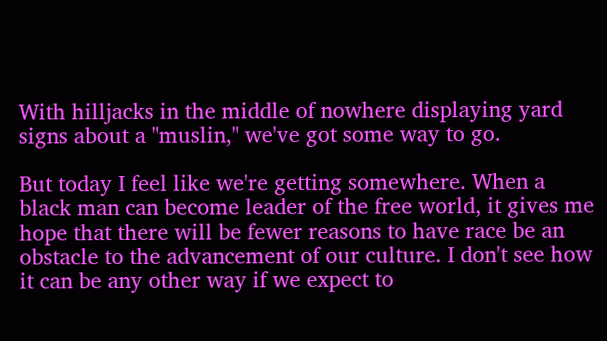With hilljacks in the middle of nowhere displaying yard signs about a "muslin," we've got some way to go.

But today I feel like we're getting somewhere. When a black man can become leader of the free world, it gives me hope that there will be fewer reasons to have race be an obstacle to the advancement of our culture. I don't see how it can be any other way if we expect to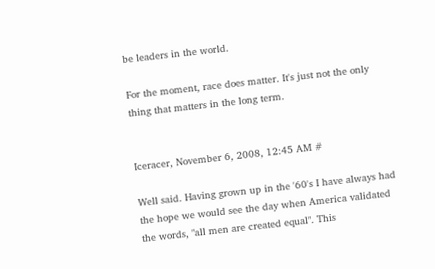be leaders in the world.

For the moment, race does matter. It's just not the only thing that matters in the long term.


Iceracer, November 6, 2008, 12:45 AM #

Well said. Having grown up in the '60's I have always had the hope we would see the day when America validated the words, "all men are created equal". This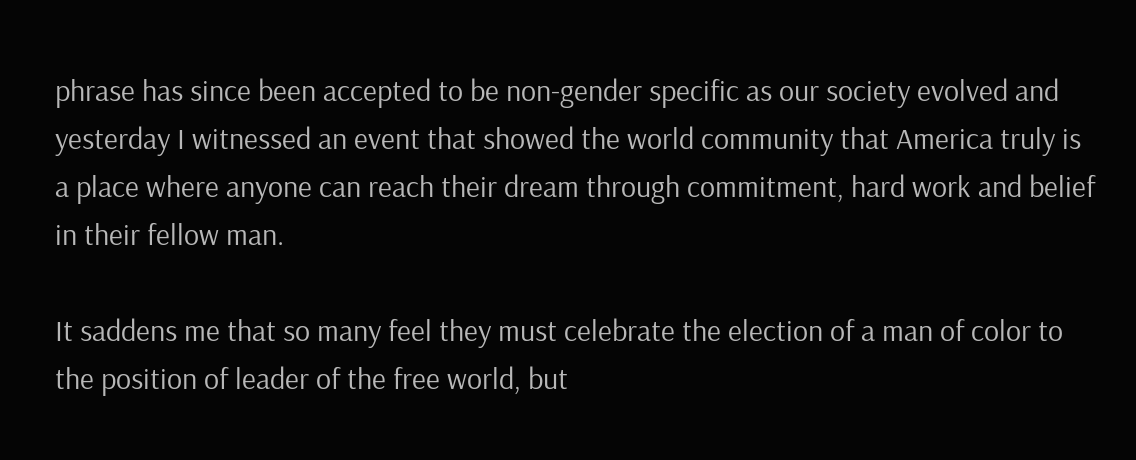phrase has since been accepted to be non-gender specific as our society evolved and yesterday I witnessed an event that showed the world community that America truly is a place where anyone can reach their dream through commitment, hard work and belief in their fellow man.

It saddens me that so many feel they must celebrate the election of a man of color to the position of leader of the free world, but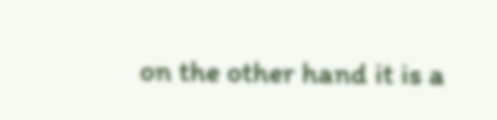on the other hand it is a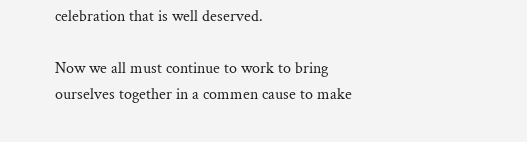celebration that is well deserved.

Now we all must continue to work to bring ourselves together in a commen cause to make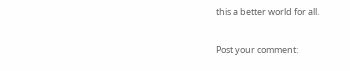this a better world for all.

Post your comment: